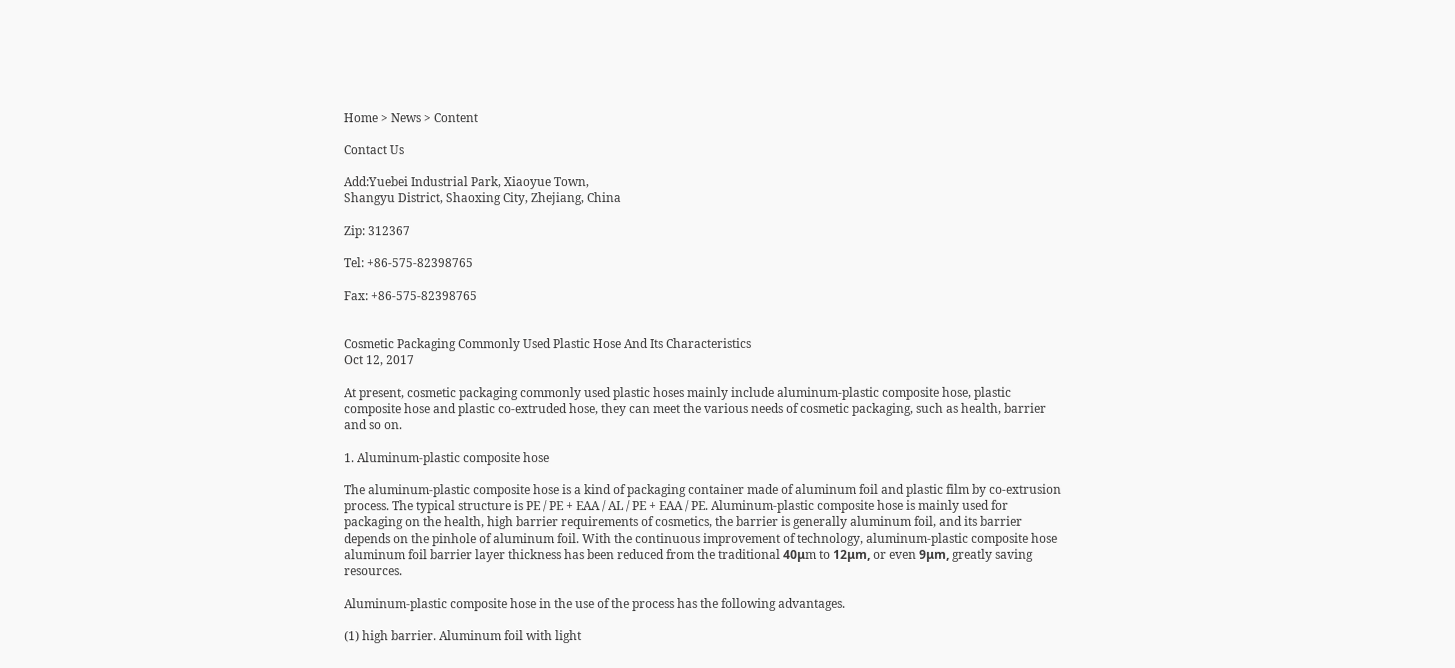Home > News > Content

Contact Us

Add:Yuebei Industrial Park, Xiaoyue Town,
Shangyu District, Shaoxing City, Zhejiang, China

Zip: 312367

Tel: +86-575-82398765

Fax: +86-575-82398765


Cosmetic Packaging Commonly Used Plastic Hose And Its Characteristics
Oct 12, 2017

At present, cosmetic packaging commonly used plastic hoses mainly include aluminum-plastic composite hose, plastic composite hose and plastic co-extruded hose, they can meet the various needs of cosmetic packaging, such as health, barrier and so on.

1. Aluminum-plastic composite hose

The aluminum-plastic composite hose is a kind of packaging container made of aluminum foil and plastic film by co-extrusion process. The typical structure is PE / PE + EAA / AL / PE + EAA / PE. Aluminum-plastic composite hose is mainly used for packaging on the health, high barrier requirements of cosmetics, the barrier is generally aluminum foil, and its barrier depends on the pinhole of aluminum foil. With the continuous improvement of technology, aluminum-plastic composite hose aluminum foil barrier layer thickness has been reduced from the traditional 40μm to 12μm, or even 9μm, greatly saving resources.

Aluminum-plastic composite hose in the use of the process has the following advantages.

(1) high barrier. Aluminum foil with light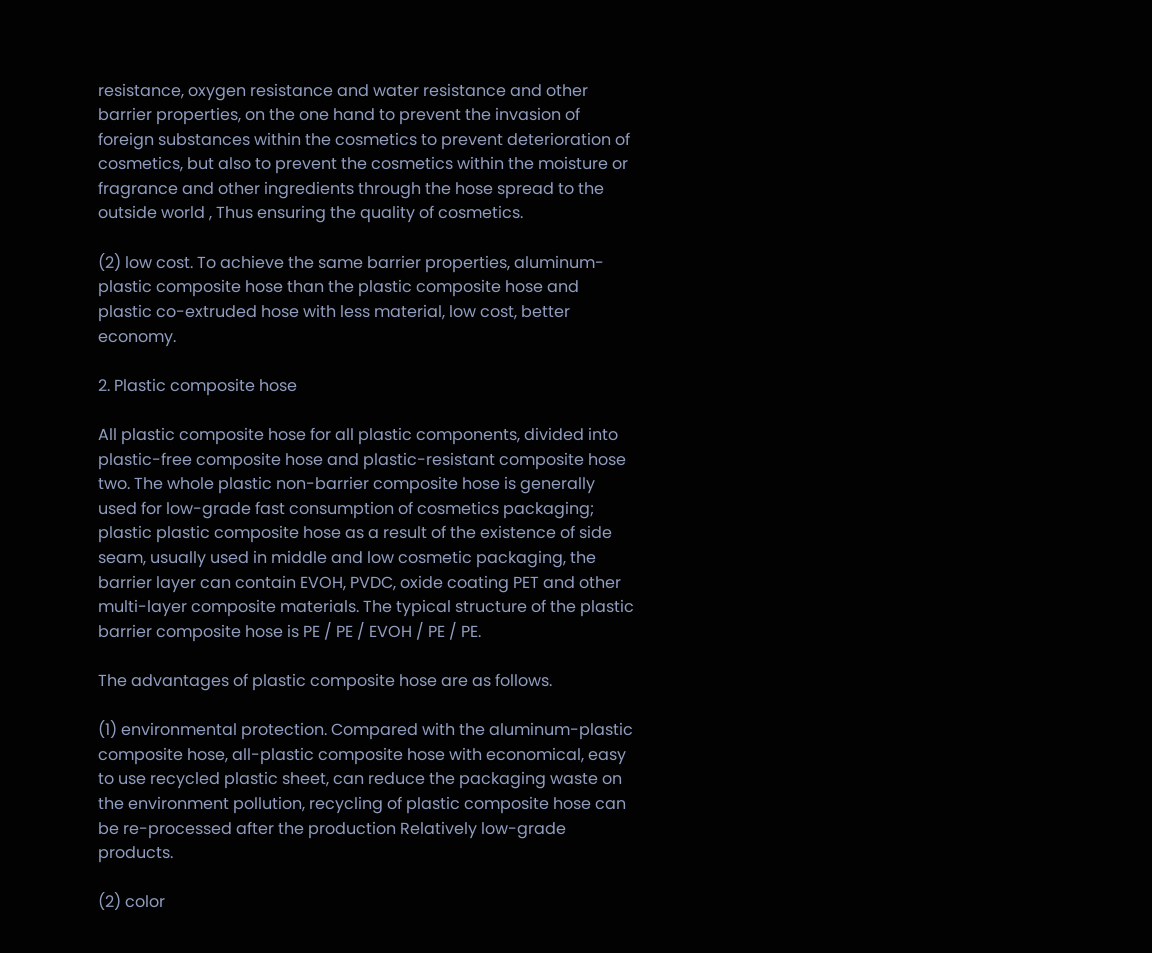resistance, oxygen resistance and water resistance and other barrier properties, on the one hand to prevent the invasion of foreign substances within the cosmetics to prevent deterioration of cosmetics, but also to prevent the cosmetics within the moisture or fragrance and other ingredients through the hose spread to the outside world , Thus ensuring the quality of cosmetics.

(2) low cost. To achieve the same barrier properties, aluminum-plastic composite hose than the plastic composite hose and plastic co-extruded hose with less material, low cost, better economy.

2. Plastic composite hose

All plastic composite hose for all plastic components, divided into plastic-free composite hose and plastic-resistant composite hose two. The whole plastic non-barrier composite hose is generally used for low-grade fast consumption of cosmetics packaging; plastic plastic composite hose as a result of the existence of side seam, usually used in middle and low cosmetic packaging, the barrier layer can contain EVOH, PVDC, oxide coating PET and other multi-layer composite materials. The typical structure of the plastic barrier composite hose is PE / PE / EVOH / PE / PE.

The advantages of plastic composite hose are as follows.

(1) environmental protection. Compared with the aluminum-plastic composite hose, all-plastic composite hose with economical, easy to use recycled plastic sheet, can reduce the packaging waste on the environment pollution, recycling of plastic composite hose can be re-processed after the production Relatively low-grade products.

(2) color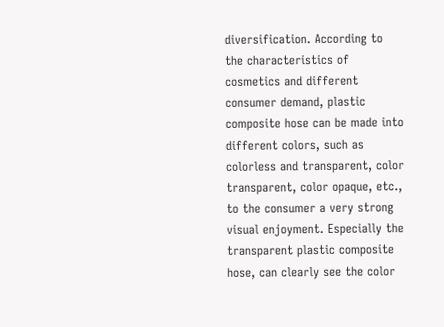diversification. According to the characteristics of cosmetics and different consumer demand, plastic composite hose can be made into different colors, such as colorless and transparent, color transparent, color opaque, etc., to the consumer a very strong visual enjoyment. Especially the transparent plastic composite hose, can clearly see the color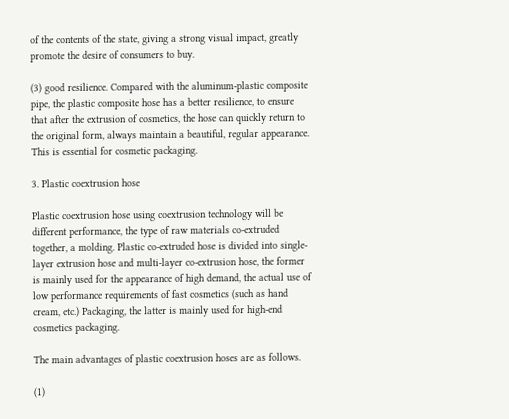of the contents of the state, giving a strong visual impact, greatly promote the desire of consumers to buy.

(3) good resilience. Compared with the aluminum-plastic composite pipe, the plastic composite hose has a better resilience, to ensure that after the extrusion of cosmetics, the hose can quickly return to the original form, always maintain a beautiful, regular appearance. This is essential for cosmetic packaging.

3. Plastic coextrusion hose

Plastic coextrusion hose using coextrusion technology will be different performance, the type of raw materials co-extruded together, a molding. Plastic co-extruded hose is divided into single-layer extrusion hose and multi-layer co-extrusion hose, the former is mainly used for the appearance of high demand, the actual use of low performance requirements of fast cosmetics (such as hand cream, etc.) Packaging, the latter is mainly used for high-end cosmetics packaging.

The main advantages of plastic coextrusion hoses are as follows.

(1)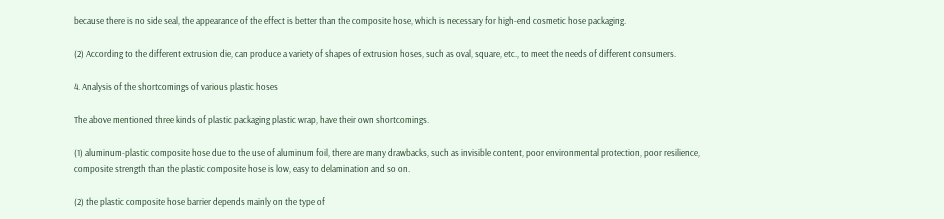because there is no side seal, the appearance of the effect is better than the composite hose, which is necessary for high-end cosmetic hose packaging.

(2) According to the different extrusion die, can produce a variety of shapes of extrusion hoses, such as oval, square, etc., to meet the needs of different consumers.

4. Analysis of the shortcomings of various plastic hoses

The above mentioned three kinds of plastic packaging plastic wrap, have their own shortcomings.

(1) aluminum-plastic composite hose due to the use of aluminum foil, there are many drawbacks, such as invisible content, poor environmental protection, poor resilience, composite strength than the plastic composite hose is low, easy to delamination and so on.

(2) the plastic composite hose barrier depends mainly on the type of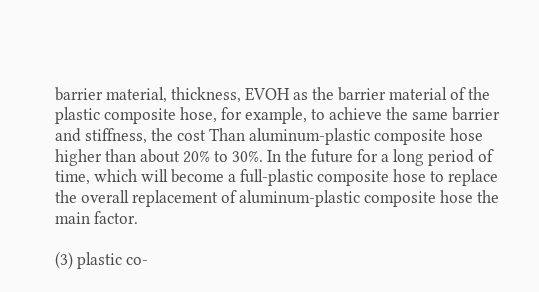barrier material, thickness, EVOH as the barrier material of the plastic composite hose, for example, to achieve the same barrier and stiffness, the cost Than aluminum-plastic composite hose higher than about 20% to 30%. In the future for a long period of time, which will become a full-plastic composite hose to replace the overall replacement of aluminum-plastic composite hose the main factor.

(3) plastic co-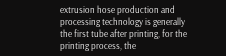extrusion hose production and processing technology is generally the first tube after printing, for the printing process, the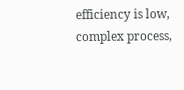efficiency is low, complex process,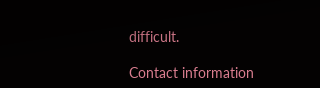difficult.

Contact information